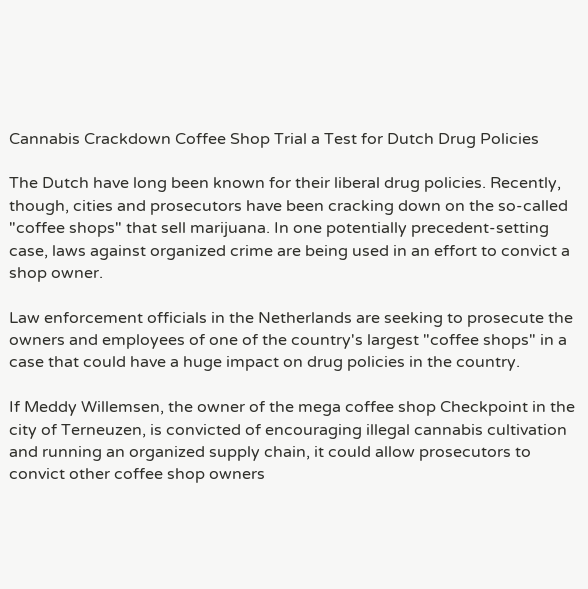Cannabis Crackdown Coffee Shop Trial a Test for Dutch Drug Policies

The Dutch have long been known for their liberal drug policies. Recently, though, cities and prosecutors have been cracking down on the so-called "coffee shops" that sell marijuana. In one potentially precedent-setting case, laws against organized crime are being used in an effort to convict a shop owner.

Law enforcement officials in the Netherlands are seeking to prosecute the owners and employees of one of the country's largest "coffee shops" in a case that could have a huge impact on drug policies in the country.

If Meddy Willemsen, the owner of the mega coffee shop Checkpoint in the city of Terneuzen, is convicted of encouraging illegal cannabis cultivation and running an organized supply chain, it could allow prosecutors to convict other coffee shop owners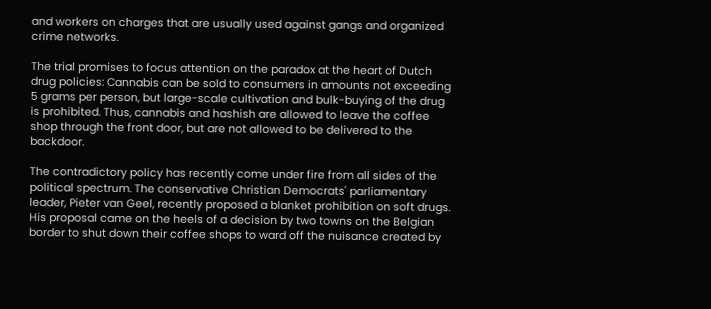and workers on charges that are usually used against gangs and organized crime networks.

The trial promises to focus attention on the paradox at the heart of Dutch drug policies: Cannabis can be sold to consumers in amounts not exceeding 5 grams per person, but large-scale cultivation and bulk-buying of the drug is prohibited. Thus, cannabis and hashish are allowed to leave the coffee shop through the front door, but are not allowed to be delivered to the backdoor.

The contradictory policy has recently come under fire from all sides of the political spectrum. The conservative Christian Democrats' parliamentary leader, Pieter van Geel, recently proposed a blanket prohibition on soft drugs. His proposal came on the heels of a decision by two towns on the Belgian border to shut down their coffee shops to ward off the nuisance created by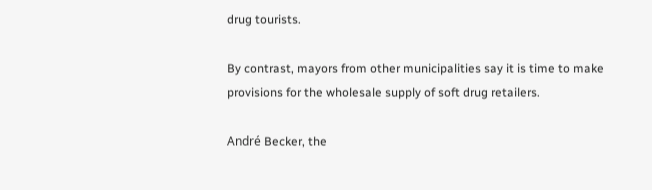drug tourists.

By contrast, mayors from other municipalities say it is time to make provisions for the wholesale supply of soft drug retailers.

André Becker, the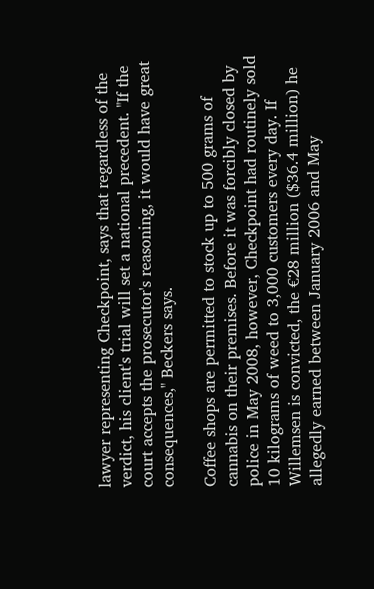lawyer representing Checkpoint, says that regardless of the verdict, his client's trial will set a national precedent. "If the court accepts the prosecutor's reasoning, it would have great consequences," Beckers says.

Coffee shops are permitted to stock up to 500 grams of cannabis on their premises. Before it was forcibly closed by police in May 2008, however, Checkpoint had routinely sold 10 kilograms of weed to 3,000 customers every day. If Willemsen is convicted, the €28 million ($36.4 million) he allegedly earned between January 2006 and May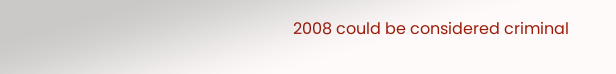2008 could be considered criminal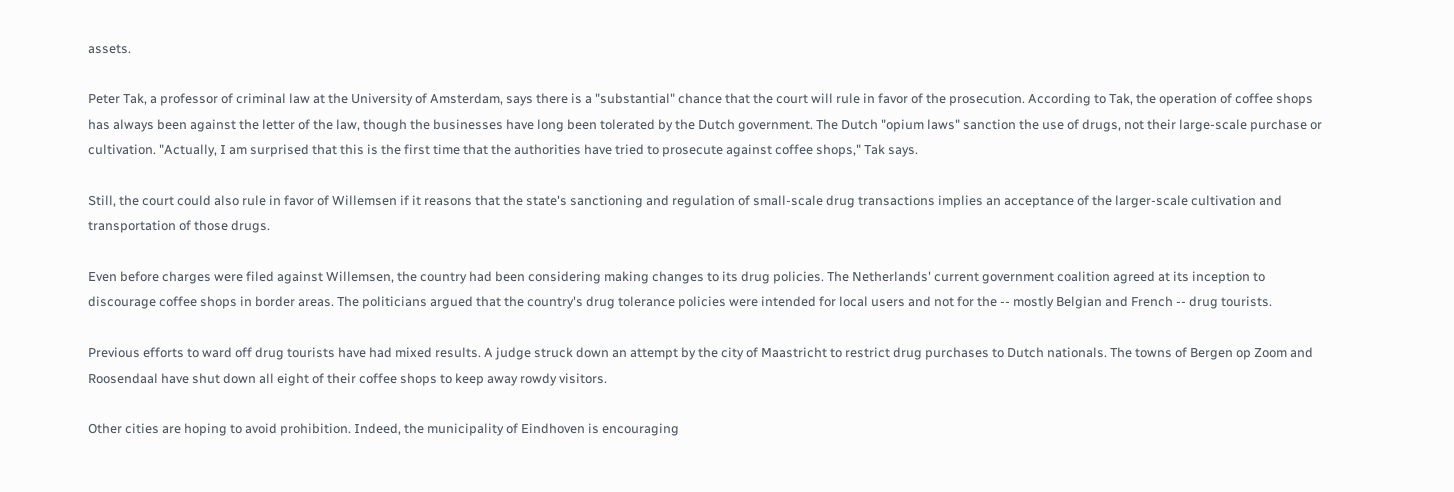assets.

Peter Tak, a professor of criminal law at the University of Amsterdam, says there is a "substantial" chance that the court will rule in favor of the prosecution. According to Tak, the operation of coffee shops has always been against the letter of the law, though the businesses have long been tolerated by the Dutch government. The Dutch "opium laws" sanction the use of drugs, not their large-scale purchase or cultivation. "Actually, I am surprised that this is the first time that the authorities have tried to prosecute against coffee shops," Tak says.

Still, the court could also rule in favor of Willemsen if it reasons that the state's sanctioning and regulation of small-scale drug transactions implies an acceptance of the larger-scale cultivation and transportation of those drugs.

Even before charges were filed against Willemsen, the country had been considering making changes to its drug policies. The Netherlands' current government coalition agreed at its inception to discourage coffee shops in border areas. The politicians argued that the country's drug tolerance policies were intended for local users and not for the -- mostly Belgian and French -- drug tourists.

Previous efforts to ward off drug tourists have had mixed results. A judge struck down an attempt by the city of Maastricht to restrict drug purchases to Dutch nationals. The towns of Bergen op Zoom and Roosendaal have shut down all eight of their coffee shops to keep away rowdy visitors.

Other cities are hoping to avoid prohibition. Indeed, the municipality of Eindhoven is encouraging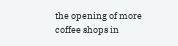the opening of more coffee shops in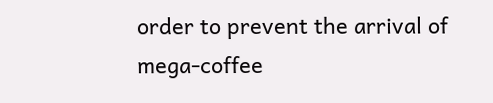order to prevent the arrival of mega-coffee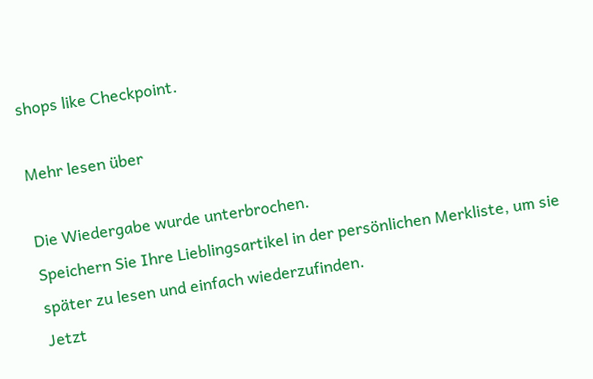shops like Checkpoint.

Mehr lesen über

Die Wiedergabe wurde unterbrochen.
Speichern Sie Ihre Lieblingsartikel in der persönlichen Merkliste, um sie später zu lesen und einfach wiederzufinden.
Jetzt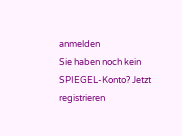anmelden
Sie haben noch kein SPIEGEL-Konto? Jetzt registrieren